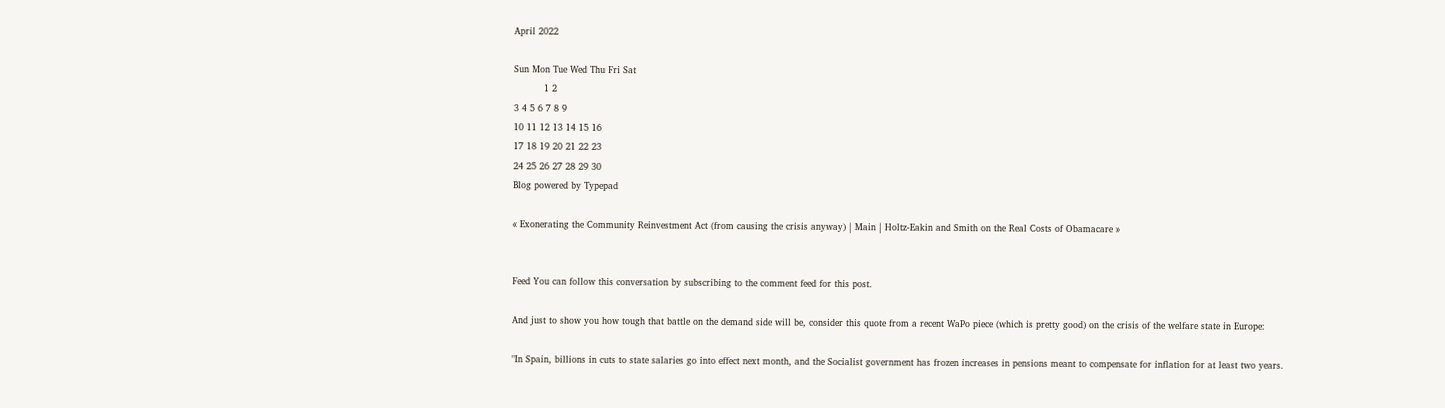April 2022

Sun Mon Tue Wed Thu Fri Sat
          1 2
3 4 5 6 7 8 9
10 11 12 13 14 15 16
17 18 19 20 21 22 23
24 25 26 27 28 29 30
Blog powered by Typepad

« Exonerating the Community Reinvestment Act (from causing the crisis anyway) | Main | Holtz-Eakin and Smith on the Real Costs of Obamacare »


Feed You can follow this conversation by subscribing to the comment feed for this post.

And just to show you how tough that battle on the demand side will be, consider this quote from a recent WaPo piece (which is pretty good) on the crisis of the welfare state in Europe:

"In Spain, billions in cuts to state salaries go into effect next month, and the Socialist government has frozen increases in pensions meant to compensate for inflation for at least two years.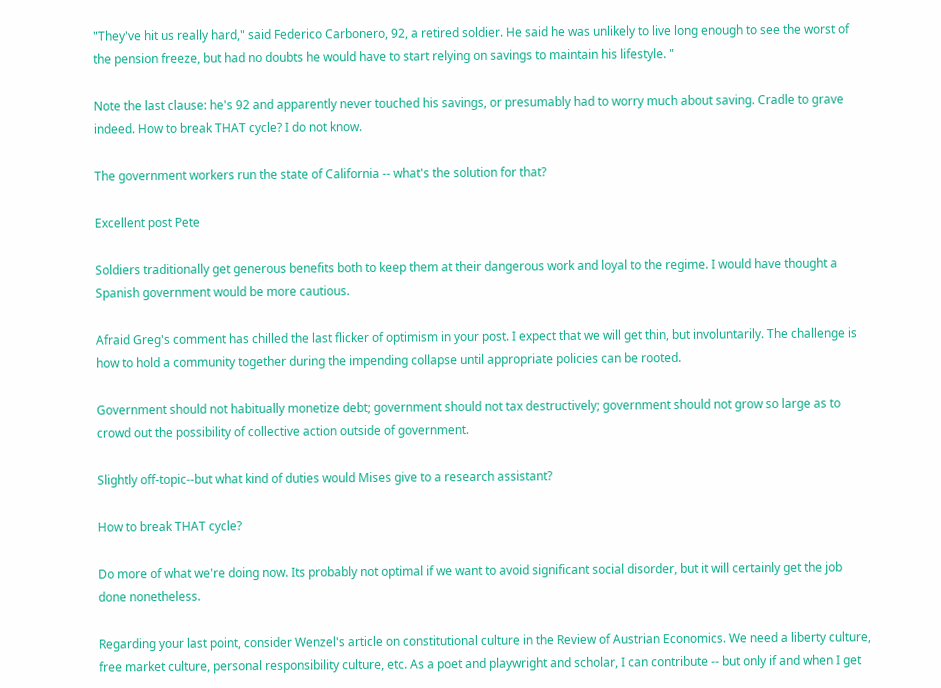"They've hit us really hard," said Federico Carbonero, 92, a retired soldier. He said he was unlikely to live long enough to see the worst of the pension freeze, but had no doubts he would have to start relying on savings to maintain his lifestyle. "

Note the last clause: he's 92 and apparently never touched his savings, or presumably had to worry much about saving. Cradle to grave indeed. How to break THAT cycle? I do not know.

The government workers run the state of California -- what's the solution for that?

Excellent post Pete

Soldiers traditionally get generous benefits both to keep them at their dangerous work and loyal to the regime. I would have thought a Spanish government would be more cautious.

Afraid Greg's comment has chilled the last flicker of optimism in your post. I expect that we will get thin, but involuntarily. The challenge is how to hold a community together during the impending collapse until appropriate policies can be rooted.

Government should not habitually monetize debt; government should not tax destructively; government should not grow so large as to crowd out the possibility of collective action outside of government.

Slightly off-topic--but what kind of duties would Mises give to a research assistant?

How to break THAT cycle?

Do more of what we're doing now. Its probably not optimal if we want to avoid significant social disorder, but it will certainly get the job done nonetheless.

Regarding your last point, consider Wenzel's article on constitutional culture in the Review of Austrian Economics. We need a liberty culture, free market culture, personal responsibility culture, etc. As a poet and playwright and scholar, I can contribute -- but only if and when I get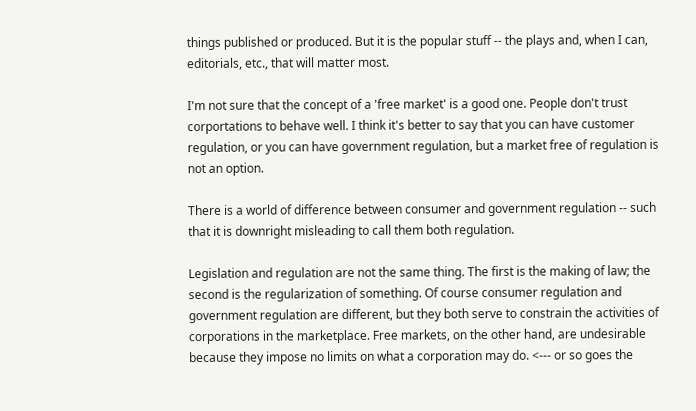things published or produced. But it is the popular stuff -- the plays and, when I can, editorials, etc., that will matter most.

I'm not sure that the concept of a 'free market' is a good one. People don't trust corportations to behave well. I think it's better to say that you can have customer regulation, or you can have government regulation, but a market free of regulation is not an option.

There is a world of difference between consumer and government regulation -- such that it is downright misleading to call them both regulation.

Legislation and regulation are not the same thing. The first is the making of law; the second is the regularization of something. Of course consumer regulation and government regulation are different, but they both serve to constrain the activities of corporations in the marketplace. Free markets, on the other hand, are undesirable because they impose no limits on what a corporation may do. <--- or so goes the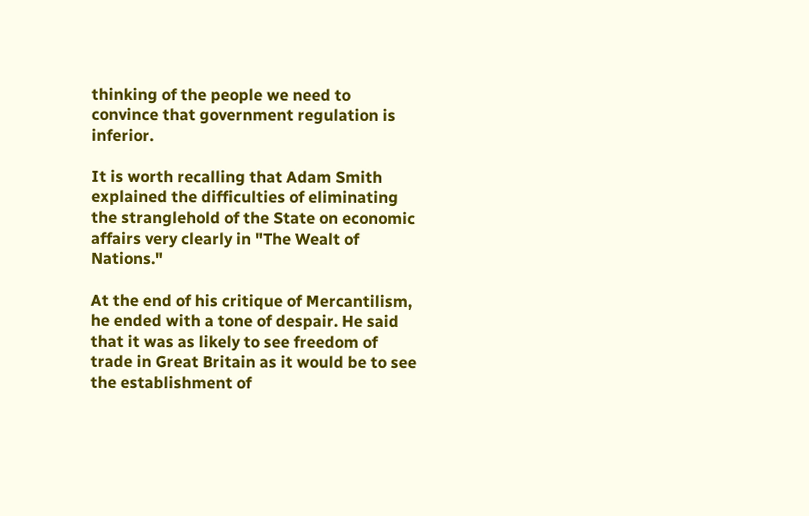thinking of the people we need to convince that government regulation is inferior.

It is worth recalling that Adam Smith explained the difficulties of eliminating the stranglehold of the State on economic affairs very clearly in "The Wealt of Nations."

At the end of his critique of Mercantilism, he ended with a tone of despair. He said that it was as likely to see freedom of trade in Great Britain as it would be to see the establishment of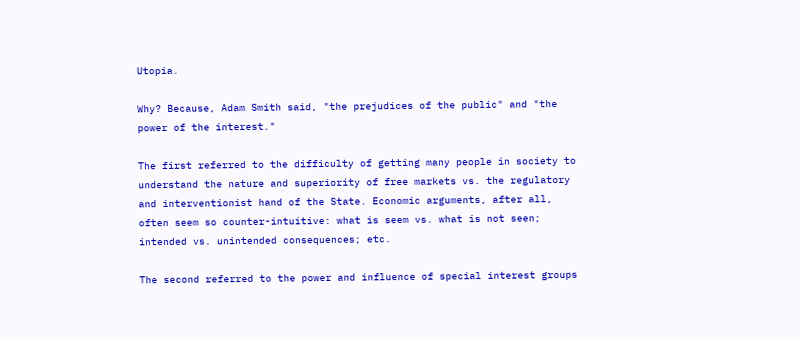Utopia.

Why? Because, Adam Smith said, "the prejudices of the public" and "the power of the interest."

The first referred to the difficulty of getting many people in society to understand the nature and superiority of free markets vs. the regulatory and interventionist hand of the State. Economic arguments, after all, often seem so counter-intuitive: what is seem vs. what is not seen; intended vs. unintended consequences; etc.

The second referred to the power and influence of special interest groups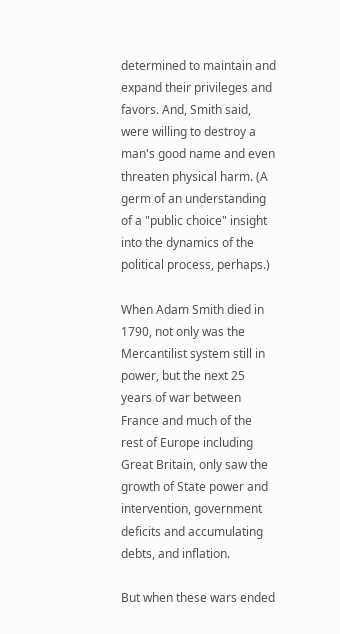determined to maintain and expand their privileges and favors. And, Smith said, were willing to destroy a man's good name and even threaten physical harm. (A germ of an understanding of a "public choice" insight into the dynamics of the political process, perhaps.)

When Adam Smith died in 1790, not only was the Mercantilist system still in power, but the next 25 years of war between France and much of the rest of Europe including Great Britain, only saw the growth of State power and intervention, government deficits and accumulating debts, and inflation.

But when these wars ended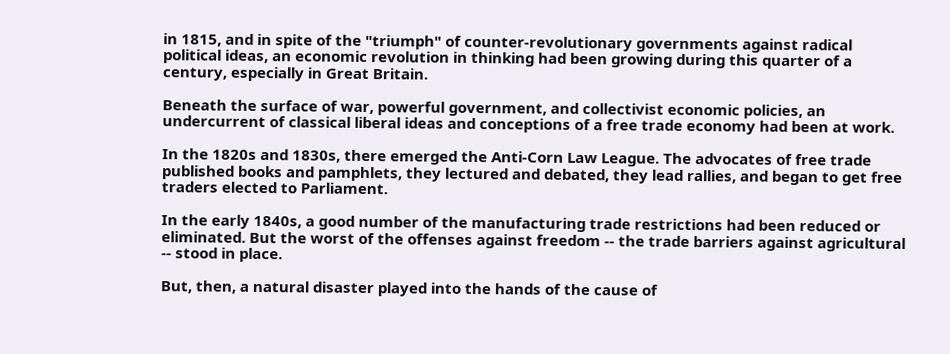in 1815, and in spite of the "triumph" of counter-revolutionary governments against radical political ideas, an economic revolution in thinking had been growing during this quarter of a century, especially in Great Britain.

Beneath the surface of war, powerful government, and collectivist economic policies, an undercurrent of classical liberal ideas and conceptions of a free trade economy had been at work.

In the 1820s and 1830s, there emerged the Anti-Corn Law League. The advocates of free trade published books and pamphlets, they lectured and debated, they lead rallies, and began to get free traders elected to Parliament.

In the early 1840s, a good number of the manufacturing trade restrictions had been reduced or eliminated. But the worst of the offenses against freedom -- the trade barriers against agricultural -- stood in place.

But, then, a natural disaster played into the hands of the cause of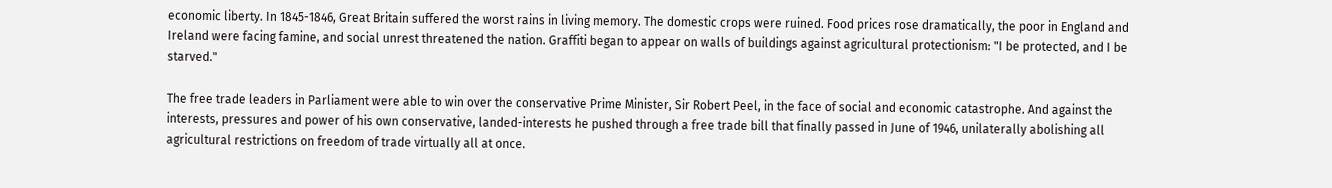economic liberty. In 1845-1846, Great Britain suffered the worst rains in living memory. The domestic crops were ruined. Food prices rose dramatically, the poor in England and Ireland were facing famine, and social unrest threatened the nation. Graffiti began to appear on walls of buildings against agricultural protectionism: "I be protected, and I be starved."

The free trade leaders in Parliament were able to win over the conservative Prime Minister, Sir Robert Peel, in the face of social and economic catastrophe. And against the interests, pressures and power of his own conservative, landed-interests he pushed through a free trade bill that finally passed in June of 1946, unilaterally abolishing all agricultural restrictions on freedom of trade virtually all at once.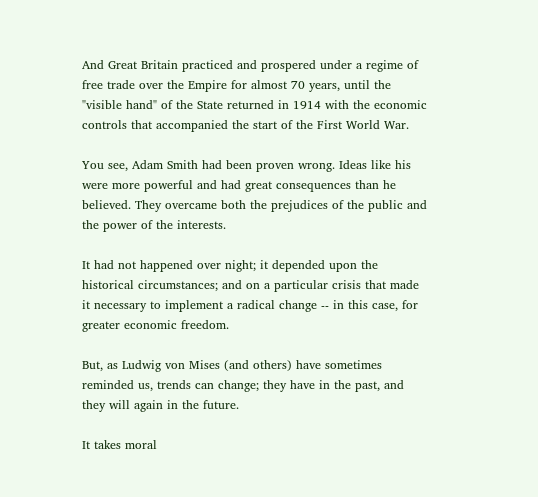And Great Britain practiced and prospered under a regime of free trade over the Empire for almost 70 years, until the "visible hand" of the State returned in 1914 with the economic controls that accompanied the start of the First World War.

You see, Adam Smith had been proven wrong. Ideas like his were more powerful and had great consequences than he believed. They overcame both the prejudices of the public and the power of the interests.

It had not happened over night; it depended upon the historical circumstances; and on a particular crisis that made it necessary to implement a radical change -- in this case, for greater economic freedom.

But, as Ludwig von Mises (and others) have sometimes reminded us, trends can change; they have in the past, and they will again in the future.

It takes moral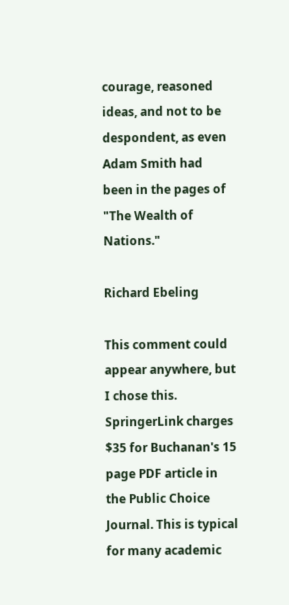courage, reasoned ideas, and not to be despondent, as even Adam Smith had been in the pages of "The Wealth of Nations."

Richard Ebeling

This comment could appear anywhere, but I chose this. SpringerLink charges $35 for Buchanan's 15 page PDF article in the Public Choice Journal. This is typical for many academic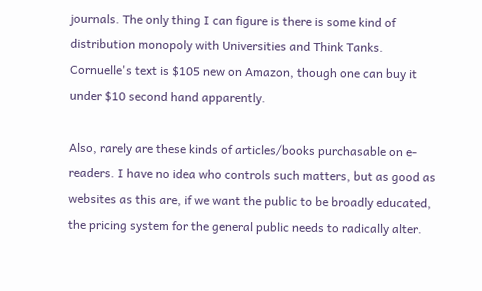journals. The only thing I can figure is there is some kind of distribution monopoly with Universities and Think Tanks. Cornuelle's text is $105 new on Amazon, though one can buy it under $10 second hand apparently.

Also, rarely are these kinds of articles/books purchasable on e-readers. I have no idea who controls such matters, but as good as websites as this are, if we want the public to be broadly educated, the pricing system for the general public needs to radically alter.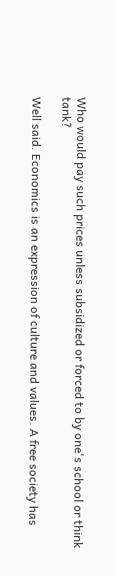Who would pay such prices unless subsidized or forced to by one's school or think tank?

Well said. Economics is an expression of culture and values. A free society has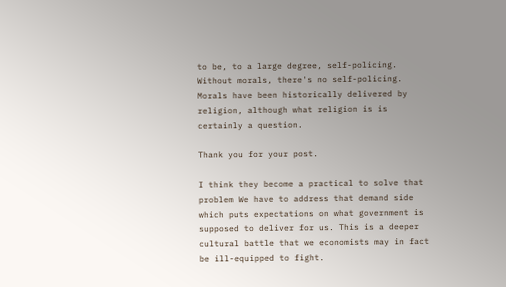to be, to a large degree, self-policing. Without morals, there's no self-policing. Morals have been historically delivered by religion, although what religion is is certainly a question.

Thank you for your post.

I think they become a practical to solve that problem We have to address that demand side which puts expectations on what government is supposed to deliver for us. This is a deeper cultural battle that we economists may in fact be ill-equipped to fight.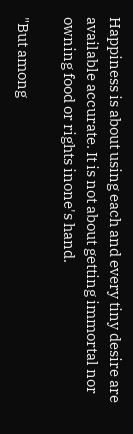Happiness is about using each and every tiny desire are available accurate. It is not about getting immortal nor owning food or rights inone's hand.

"But among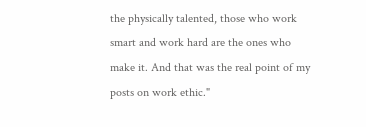the physically talented, those who work smart and work hard are the ones who make it. And that was the real point of my posts on work ethic."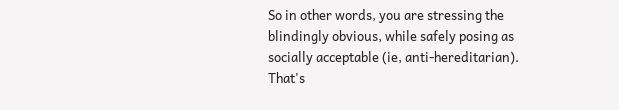So in other words, you are stressing the blindingly obvious, while safely posing as socially acceptable (ie, anti-hereditarian). That's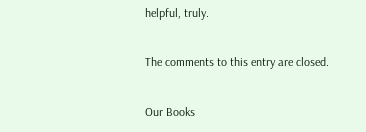helpful, truly.

The comments to this entry are closed.

Our Books